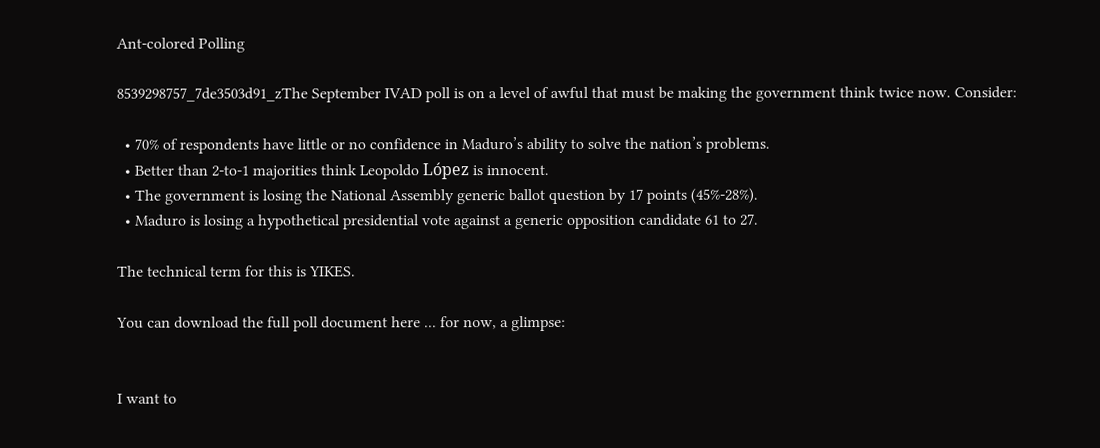Ant-colored Polling

8539298757_7de3503d91_zThe September IVAD poll is on a level of awful that must be making the government think twice now. Consider:

  • 70% of respondents have little or no confidence in Maduro’s ability to solve the nation’s problems.
  • Better than 2-to-1 majorities think Leopoldo López is innocent.
  • The government is losing the National Assembly generic ballot question by 17 points (45%-28%).
  • Maduro is losing a hypothetical presidential vote against a generic opposition candidate 61 to 27.

The technical term for this is YIKES.

You can download the full poll document here ... for now, a glimpse:


I want to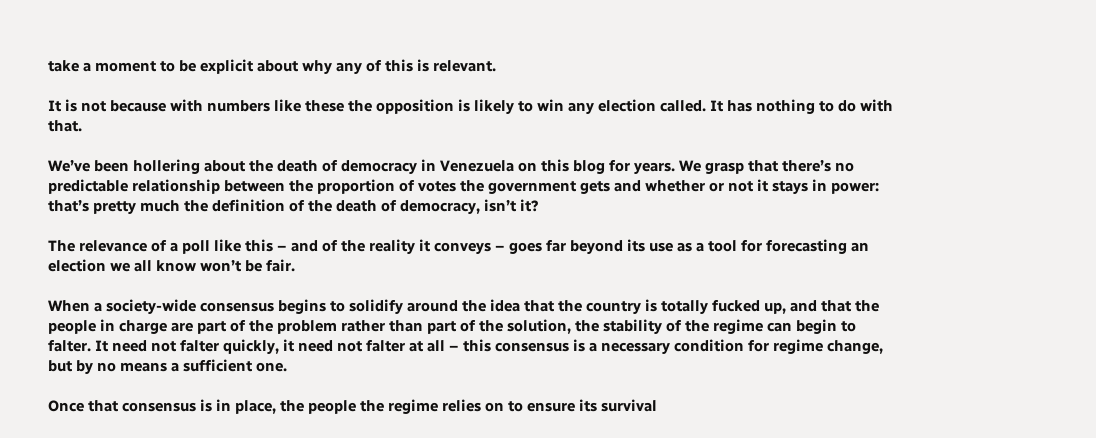take a moment to be explicit about why any of this is relevant.

It is not because with numbers like these the opposition is likely to win any election called. It has nothing to do with that.

We’ve been hollering about the death of democracy in Venezuela on this blog for years. We grasp that there’s no predictable relationship between the proportion of votes the government gets and whether or not it stays in power: that’s pretty much the definition of the death of democracy, isn’t it?

The relevance of a poll like this – and of the reality it conveys – goes far beyond its use as a tool for forecasting an election we all know won’t be fair.

When a society-wide consensus begins to solidify around the idea that the country is totally fucked up, and that the people in charge are part of the problem rather than part of the solution, the stability of the regime can begin to falter. It need not falter quickly, it need not falter at all – this consensus is a necessary condition for regime change, but by no means a sufficient one.

Once that consensus is in place, the people the regime relies on to ensure its survival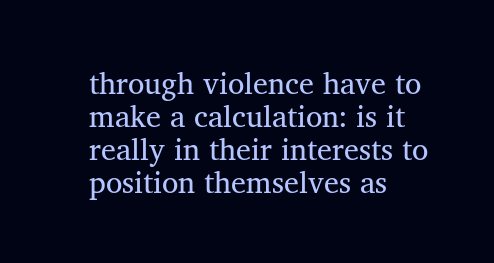through violence have to make a calculation: is it really in their interests to position themselves as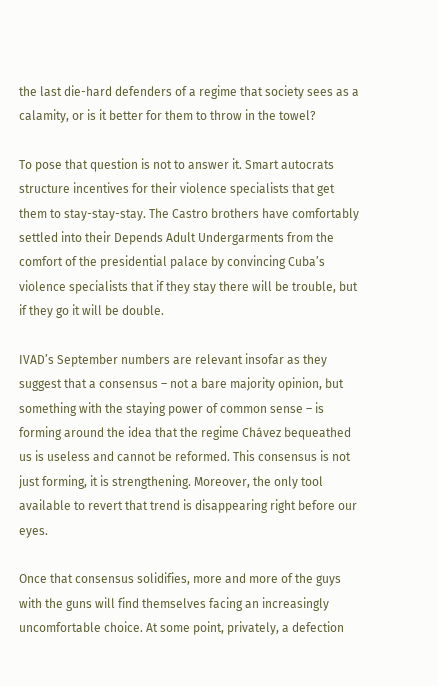the last die-hard defenders of a regime that society sees as a calamity, or is it better for them to throw in the towel?

To pose that question is not to answer it. Smart autocrats structure incentives for their violence specialists that get them to stay-stay-stay. The Castro brothers have comfortably settled into their Depends Adult Undergarments from the comfort of the presidential palace by convincing Cuba’s violence specialists that if they stay there will be trouble, but if they go it will be double.

IVAD’s September numbers are relevant insofar as they suggest that a consensus – not a bare majority opinion, but something with the staying power of common sense – is forming around the idea that the regime Chávez bequeathed us is useless and cannot be reformed. This consensus is not just forming, it is strengthening. Moreover, the only tool available to revert that trend is disappearing right before our eyes.

Once that consensus solidifies, more and more of the guys with the guns will find themselves facing an increasingly uncomfortable choice. At some point, privately, a defection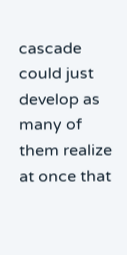cascade could just develop as many of them realize at once that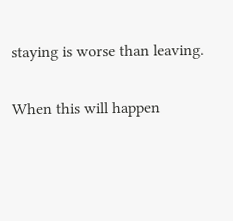staying is worse than leaving.

When this will happen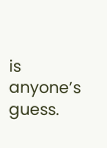is anyone’s guess.